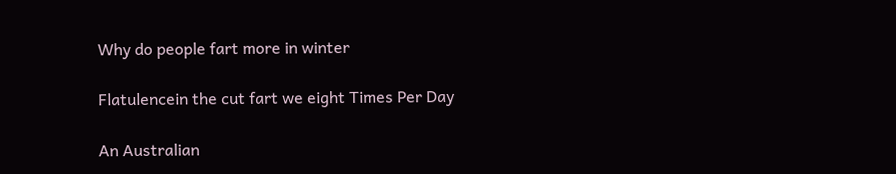Why do people fart more in winter

Flatulencein the cut fart we eight Times Per Day

An Australian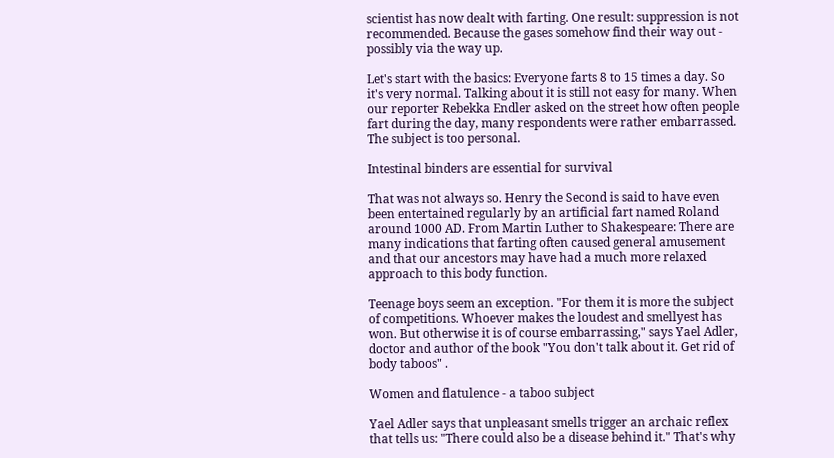scientist has now dealt with farting. One result: suppression is not recommended. Because the gases somehow find their way out - possibly via the way up.

Let's start with the basics: Everyone farts 8 to 15 times a day. So it's very normal. Talking about it is still not easy for many. When our reporter Rebekka Endler asked on the street how often people fart during the day, many respondents were rather embarrassed. The subject is too personal.

Intestinal binders are essential for survival

That was not always so. Henry the Second is said to have even been entertained regularly by an artificial fart named Roland around 1000 AD. From Martin Luther to Shakespeare: There are many indications that farting often caused general amusement and that our ancestors may have had a much more relaxed approach to this body function.

Teenage boys seem an exception. "For them it is more the subject of competitions. Whoever makes the loudest and smellyest has won. But otherwise it is of course embarrassing," says Yael Adler, doctor and author of the book "You don't talk about it. Get rid of body taboos" .

Women and flatulence - a taboo subject

Yael Adler says that unpleasant smells trigger an archaic reflex that tells us: "There could also be a disease behind it." That's why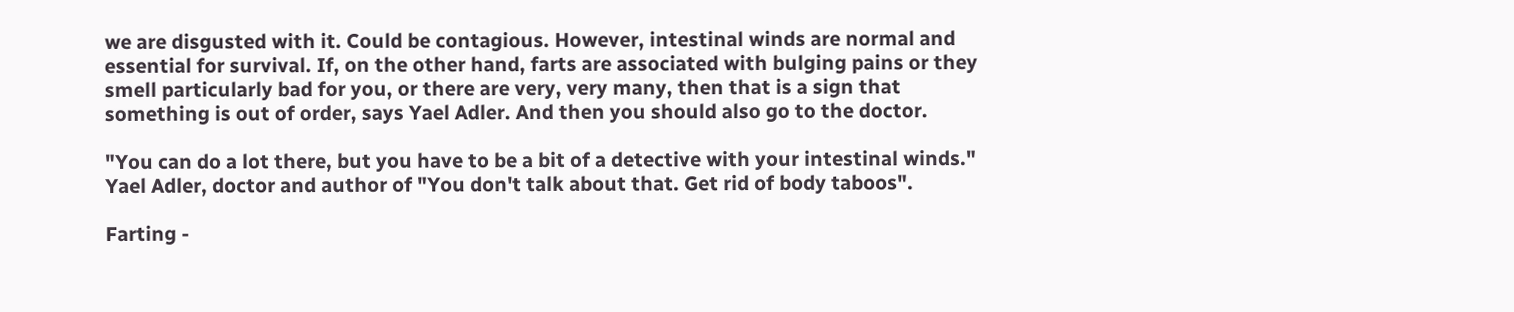we are disgusted with it. Could be contagious. However, intestinal winds are normal and essential for survival. If, on the other hand, farts are associated with bulging pains or they smell particularly bad for you, or there are very, very many, then that is a sign that something is out of order, says Yael Adler. And then you should also go to the doctor.

"You can do a lot there, but you have to be a bit of a detective with your intestinal winds."
Yael Adler, doctor and author of "You don't talk about that. Get rid of body taboos".

Farting -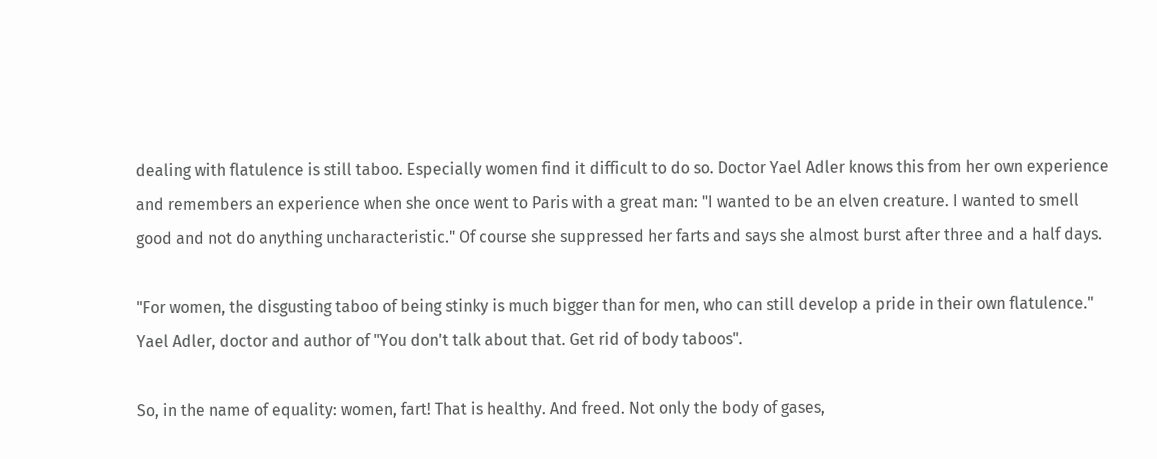dealing with flatulence is still taboo. Especially women find it difficult to do so. Doctor Yael Adler knows this from her own experience and remembers an experience when she once went to Paris with a great man: "I wanted to be an elven creature. I wanted to smell good and not do anything uncharacteristic." Of course she suppressed her farts and says she almost burst after three and a half days.

"For women, the disgusting taboo of being stinky is much bigger than for men, who can still develop a pride in their own flatulence."
Yael Adler, doctor and author of "You don't talk about that. Get rid of body taboos".

So, in the name of equality: women, fart! That is healthy. And freed. Not only the body of gases,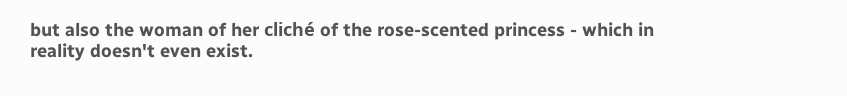but also the woman of her cliché of the rose-scented princess - which in reality doesn't even exist.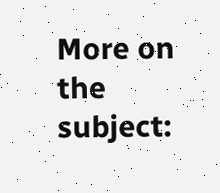More on the subject: